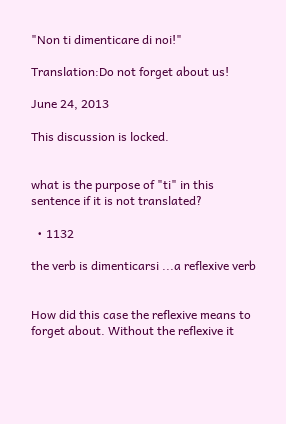"Non ti dimenticare di noi!"

Translation:Do not forget about us!

June 24, 2013

This discussion is locked.


what is the purpose of "ti" in this sentence if it is not translated?

  • 1132

the verb is dimenticarsi ...a reflexive verb


How did this case the reflexive means to forget about. Without the reflexive it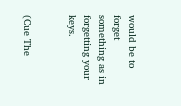would be to forget something as in forgetting your keys.


(Cue The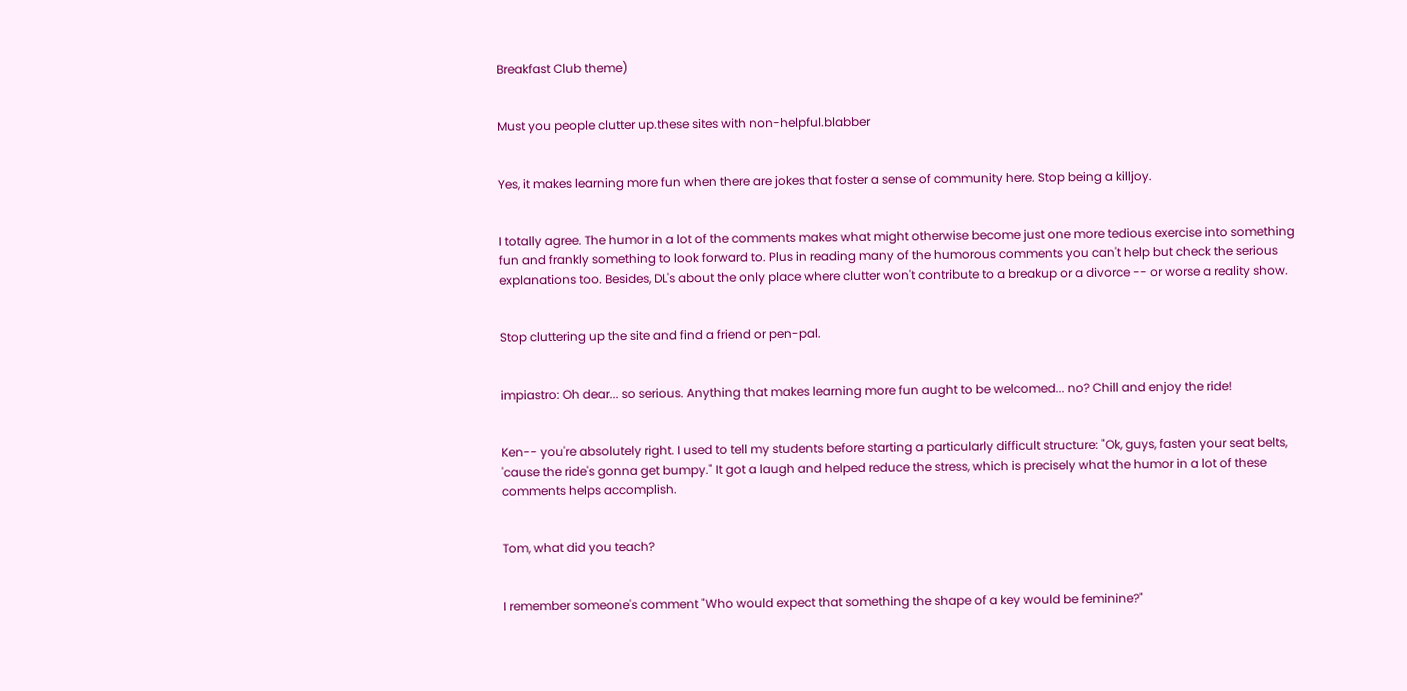Breakfast Club theme)


Must you people clutter up.these sites with non-helpful.blabber


Yes, it makes learning more fun when there are jokes that foster a sense of community here. Stop being a killjoy.


I totally agree. The humor in a lot of the comments makes what might otherwise become just one more tedious exercise into something fun and frankly something to look forward to. Plus in reading many of the humorous comments you can't help but check the serious explanations too. Besides, DL's about the only place where clutter won't contribute to a breakup or a divorce -- or worse a reality show.


Stop cluttering up the site and find a friend or pen-pal.


impiastro: Oh dear... so serious. Anything that makes learning more fun aught to be welcomed... no? Chill and enjoy the ride!


Ken-- you're absolutely right. I used to tell my students before starting a particularly difficult structure: "Ok, guys, fasten your seat belts, 'cause the ride's gonna get bumpy." It got a laugh and helped reduce the stress, which is precisely what the humor in a lot of these comments helps accomplish.


Tom, what did you teach?


I remember someone's comment "Who would expect that something the shape of a key would be feminine?"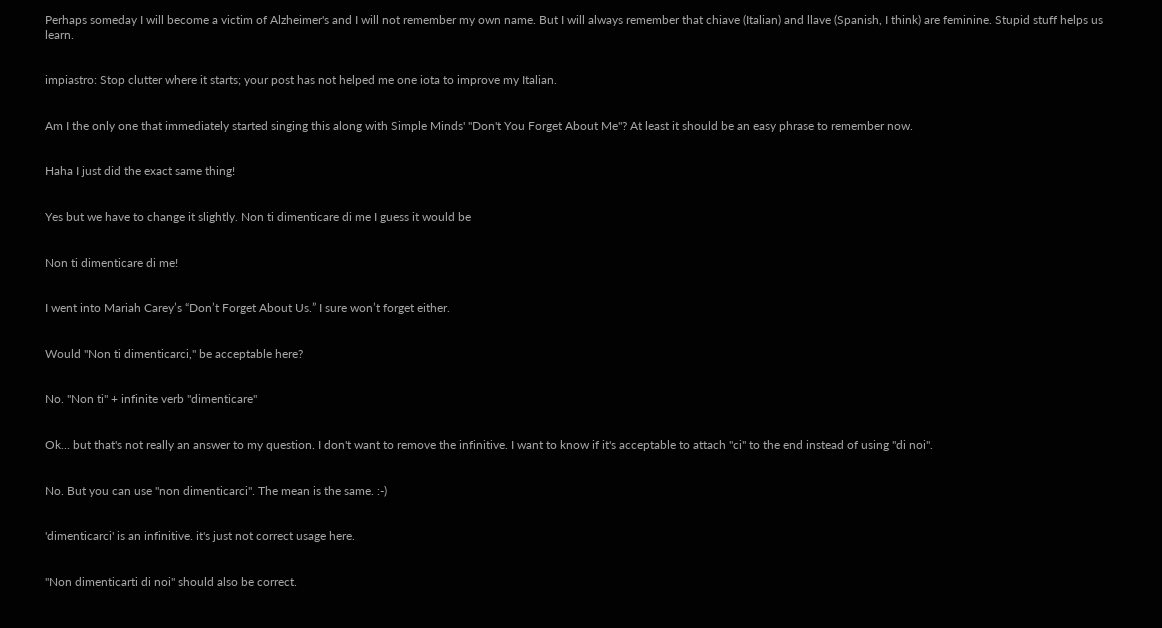Perhaps someday I will become a victim of Alzheimer's and I will not remember my own name. But I will always remember that chiave (Italian) and llave (Spanish, I think) are feminine. Stupid stuff helps us learn.


impiastro: Stop clutter where it starts; your post has not helped me one iota to improve my Italian.


Am I the only one that immediately started singing this along with Simple Minds' "Don't You Forget About Me"? At least it should be an easy phrase to remember now.


Haha I just did the exact same thing!


Yes but we have to change it slightly. Non ti dimenticare di me I guess it would be


Non ti dimenticare di me!


I went into Mariah Carey’s “Don’t Forget About Us.” I sure won’t forget either.


Would "Non ti dimenticarci," be acceptable here?


No. "Non ti" + infinite verb "dimenticare"


Ok... but that's not really an answer to my question. I don't want to remove the infinitive. I want to know if it's acceptable to attach "ci" to the end instead of using "di noi".


No. But you can use "non dimenticarci". The mean is the same. :-)


'dimenticarci' is an infinitive. it's just not correct usage here.


"Non dimenticarti di noi" should also be correct.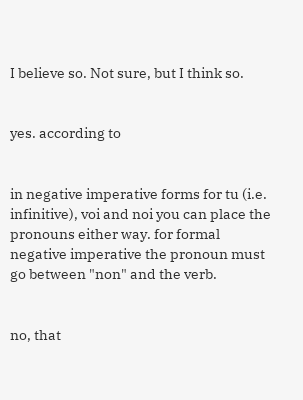I believe so. Not sure, but I think so.


yes. according to


in negative imperative forms for tu (i.e. infinitive), voi and noi you can place the pronouns either way. for formal negative imperative the pronoun must go between "non" and the verb.


no, that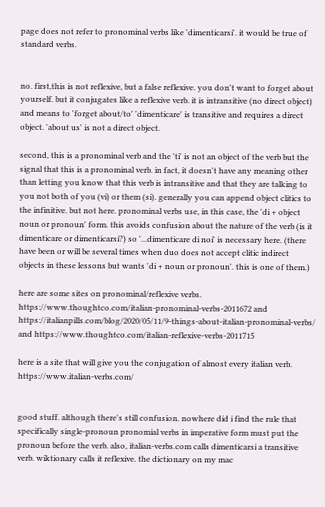page does not refer to pronominal verbs like 'dimenticarsi'. it would be true of standard verbs.


no. first,this is not reflexive, but a false reflexive. you don't want to forget about yourself. but it conjugates like a reflexive verb. it is intransitive (no direct object) and means to 'forget about/to' 'dimenticare' is transitive and requires a direct object. 'about us' is not a direct object.

second, this is a pronominal verb and the 'ti' is not an object of the verb but the signal that this is a pronominal verb. in fact, it doesn't have any meaning other than letting you know that this verb is intransitive and that they are talking to you not both of you (vi) or them (si). generally you can append object clitics to the infinitive. but not here. pronominal verbs use, in this case, the 'di + object noun or pronoun' form. this avoids confusion about the nature of the verb (is it dimenticare or dimenticarsi?) so '...dimenticare di noi' is necessary here. (there have been or will be several times when duo does not accept clitic indirect objects in these lessons but wants 'di + noun or pronoun'. this is one of them.)

here are some sites on pronominal/reflexive verbs. https://www.thoughtco.com/italian-pronominal-verbs-2011672 and https://italianpills.com/blog/2020/05/11/9-things-about-italian-pronominal-verbs/ and https://www.thoughtco.com/italian-reflexive-verbs-2011715

here is a site that will give you the conjugation of almost every italian verb. https://www.italian-verbs.com/


good stuff. although there's still confusion. nowhere did i find the rule that specifically single-pronoun pronomial verbs in imperative form must put the pronoun before the verb. also, italian-verbs.com calls dimenticarsi a transitive verb. wiktionary calls it reflexive. the dictionary on my mac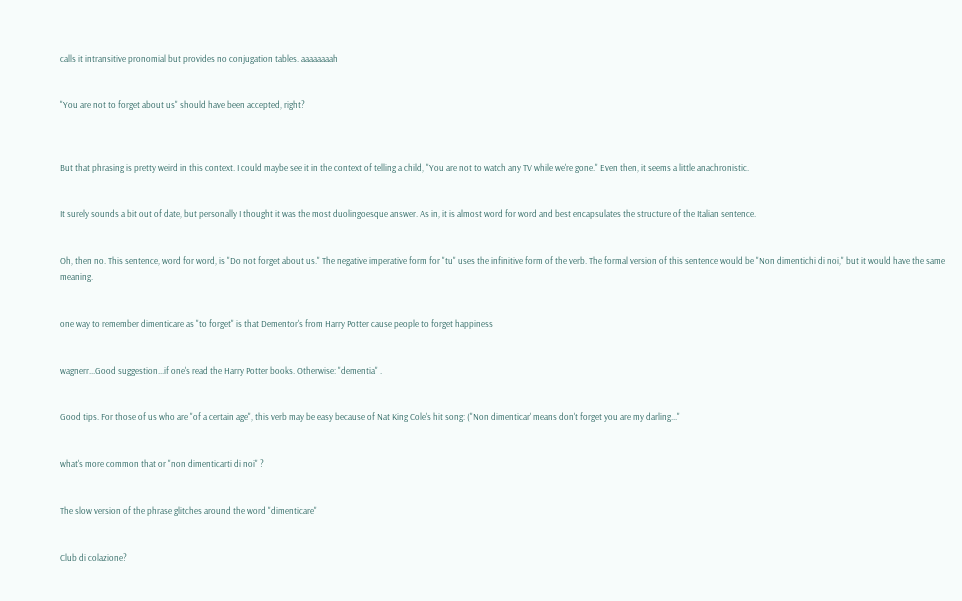calls it intransitive pronomial but provides no conjugation tables. aaaaaaaah


"You are not to forget about us" should have been accepted, right?



But that phrasing is pretty weird in this context. I could maybe see it in the context of telling a child, "You are not to watch any TV while we're gone." Even then, it seems a little anachronistic.


It surely sounds a bit out of date, but personally I thought it was the most duolingoesque answer. As in, it is almost word for word and best encapsulates the structure of the Italian sentence.


Oh, then no. This sentence, word for word, is "Do not forget about us." The negative imperative form for "tu" uses the infinitive form of the verb. The formal version of this sentence would be "Non dimentichi di noi," but it would have the same meaning.


one way to remember dimenticare as "to forget" is that Dementor's from Harry Potter cause people to forget happiness


wagnerr...Good suggestion...if one's read the Harry Potter books. Otherwise: "dementia" .


Good tips. For those of us who are "of a certain age", this verb may be easy because of Nat King Cole's hit song: ("Non dimenticar' means don't forget you are my darling..."


what's more common that or "non dimenticarti di noi" ?


The slow version of the phrase glitches around the word "dimenticare"


Club di colazione?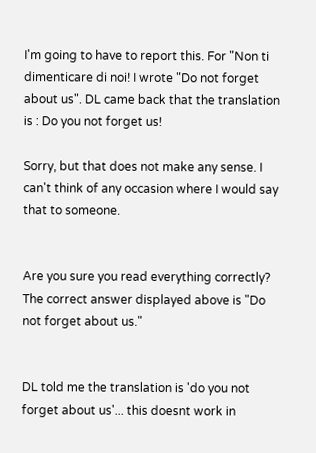I'm going to have to report this. For "Non ti dimenticare di noi! I wrote "Do not forget about us". DL came back that the translation is : Do you not forget us!

Sorry, but that does not make any sense. I can't think of any occasion where I would say that to someone.


Are you sure you read everything correctly? The correct answer displayed above is "Do not forget about us."


DL told me the translation is 'do you not forget about us'... this doesnt work in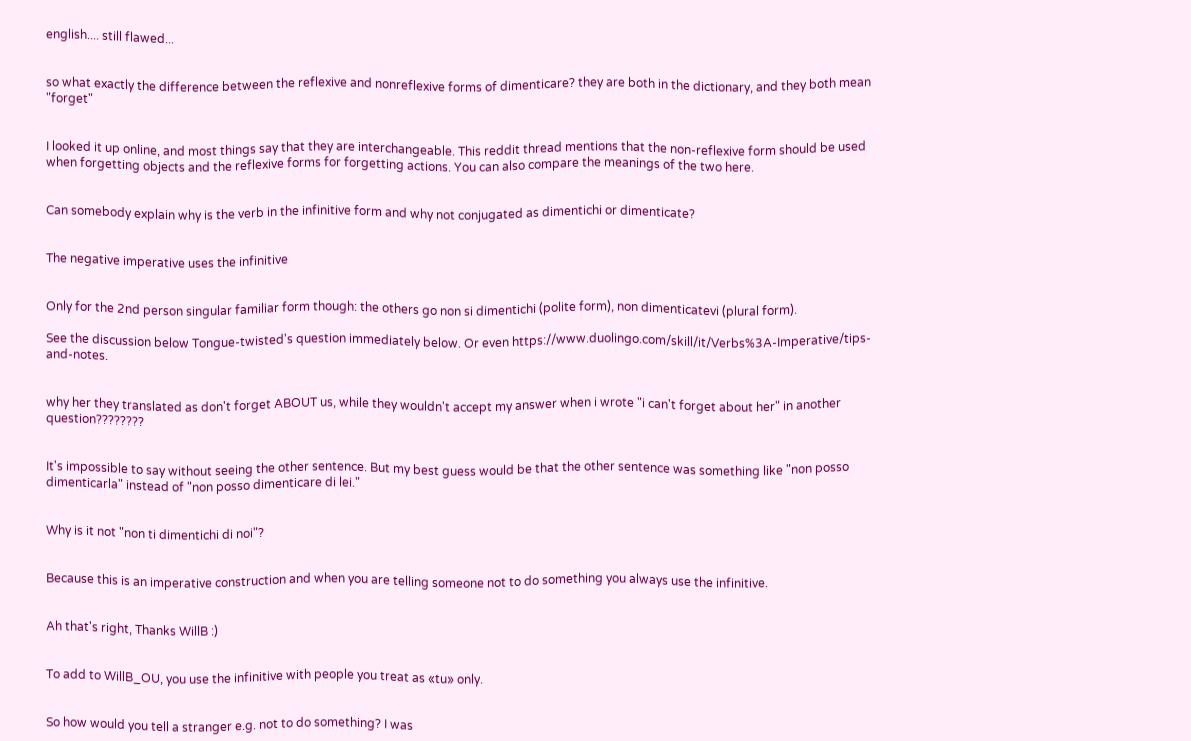english.... still flawed...


so what exactly the difference between the reflexive and nonreflexive forms of dimenticare? they are both in the dictionary, and they both mean "forget"


I looked it up online, and most things say that they are interchangeable. This reddit thread mentions that the non-reflexive form should be used when forgetting objects and the reflexive forms for forgetting actions. You can also compare the meanings of the two here.


Can somebody explain why is the verb in the infinitive form and why not conjugated as dimentichi or dimenticate?


The negative imperative uses the infinitive


Only for the 2nd person singular familiar form though: the others go non si dimentichi (polite form), non dimenticatevi (plural form).

See the discussion below Tongue-twisted's question immediately below. Or even https://www.duolingo.com/skill/it/Verbs%3A-Imperative/tips-and-notes.


why her they translated as don't forget ABOUT us, while they wouldn't accept my answer when i wrote "i can't forget about her" in another question????????


It's impossible to say without seeing the other sentence. But my best guess would be that the other sentence was something like "non posso dimenticarla" instead of "non posso dimenticare di lei."


Why is it not "non ti dimentichi di noi"?


Because this is an imperative construction and when you are telling someone not to do something you always use the infinitive.


Ah that's right, Thanks WillB :)


To add to WillB_OU, you use the infinitive with people you treat as «tu» only.


So how would you tell a stranger e.g. not to do something? I was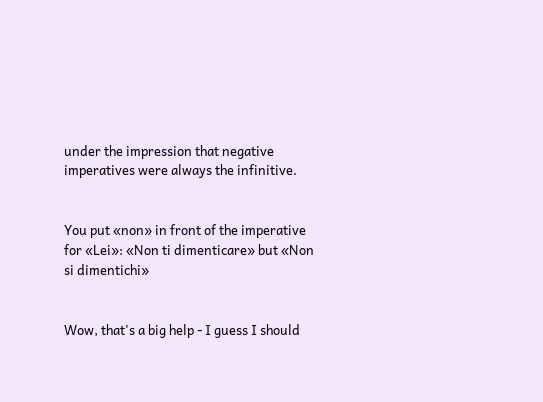under the impression that negative imperatives were always the infinitive.


You put «non» in front of the imperative for «Lei»: «Non ti dimenticare» but «Non si dimentichi»


Wow, that's a big help - I guess I should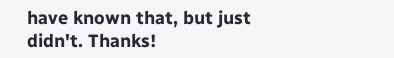have known that, but just didn't. Thanks!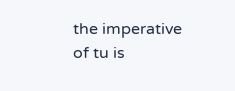the imperative of tu is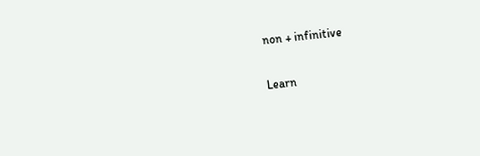non + infinitive

Learn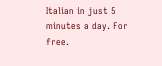Italian in just 5 minutes a day. For free.